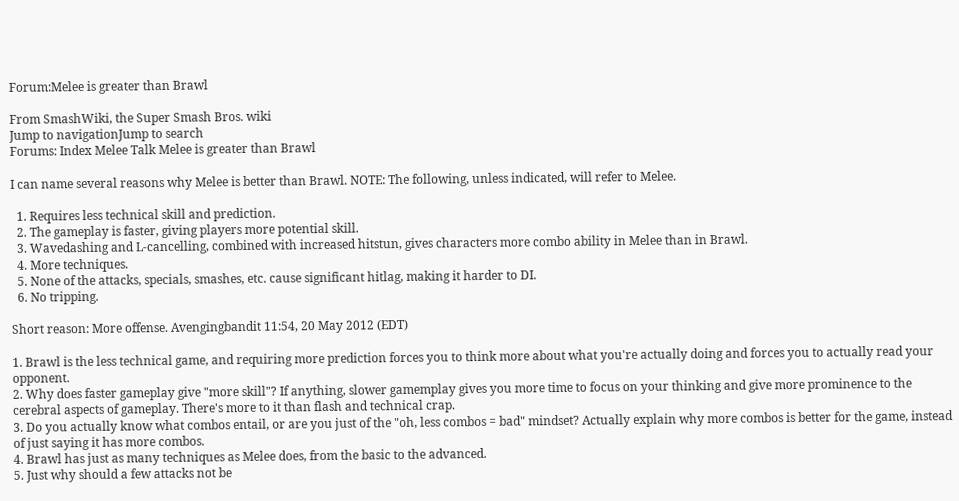Forum:Melee is greater than Brawl

From SmashWiki, the Super Smash Bros. wiki
Jump to navigationJump to search
Forums: Index Melee Talk Melee is greater than Brawl

I can name several reasons why Melee is better than Brawl. NOTE: The following, unless indicated, will refer to Melee.

  1. Requires less technical skill and prediction.
  2. The gameplay is faster, giving players more potential skill.
  3. Wavedashing and L-cancelling, combined with increased hitstun, gives characters more combo ability in Melee than in Brawl.
  4. More techniques.
  5. None of the attacks, specials, smashes, etc. cause significant hitlag, making it harder to DI.
  6. No tripping.

Short reason: More offense. Avengingbandit 11:54, 20 May 2012 (EDT)

1. Brawl is the less technical game, and requiring more prediction forces you to think more about what you're actually doing and forces you to actually read your opponent.
2. Why does faster gameplay give "more skill"? If anything, slower gamemplay gives you more time to focus on your thinking and give more prominence to the cerebral aspects of gameplay. There's more to it than flash and technical crap.
3. Do you actually know what combos entail, or are you just of the "oh, less combos = bad" mindset? Actually explain why more combos is better for the game, instead of just saying it has more combos.
4. Brawl has just as many techniques as Melee does, from the basic to the advanced.
5. Just why should a few attacks not be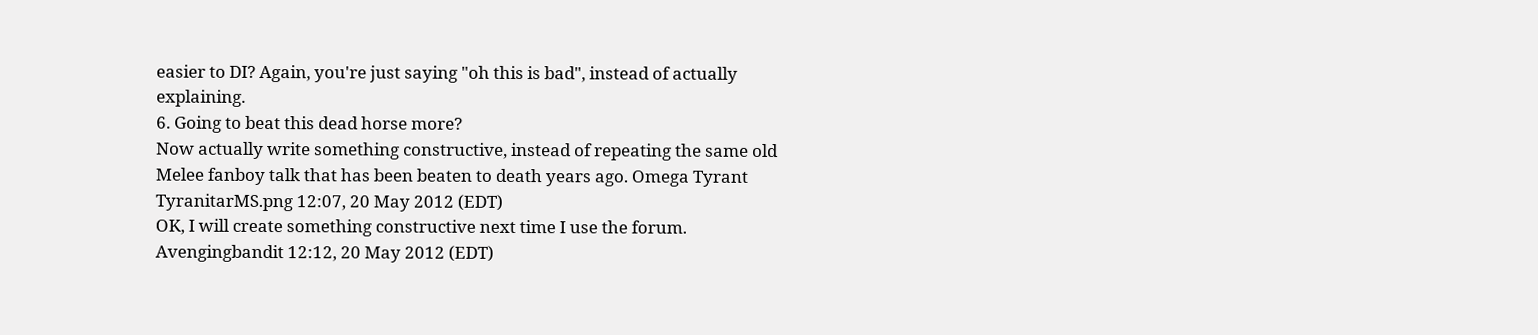easier to DI? Again, you're just saying "oh this is bad", instead of actually explaining.
6. Going to beat this dead horse more?
Now actually write something constructive, instead of repeating the same old Melee fanboy talk that has been beaten to death years ago. Omega Tyrant TyranitarMS.png 12:07, 20 May 2012 (EDT)
OK, I will create something constructive next time I use the forum. Avengingbandit 12:12, 20 May 2012 (EDT)